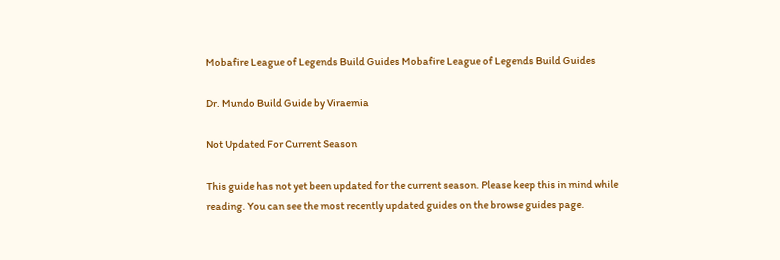Mobafire League of Legends Build Guides Mobafire League of Legends Build Guides

Dr. Mundo Build Guide by Viraemia

Not Updated For Current Season

This guide has not yet been updated for the current season. Please keep this in mind while reading. You can see the most recently updated guides on the browse guides page.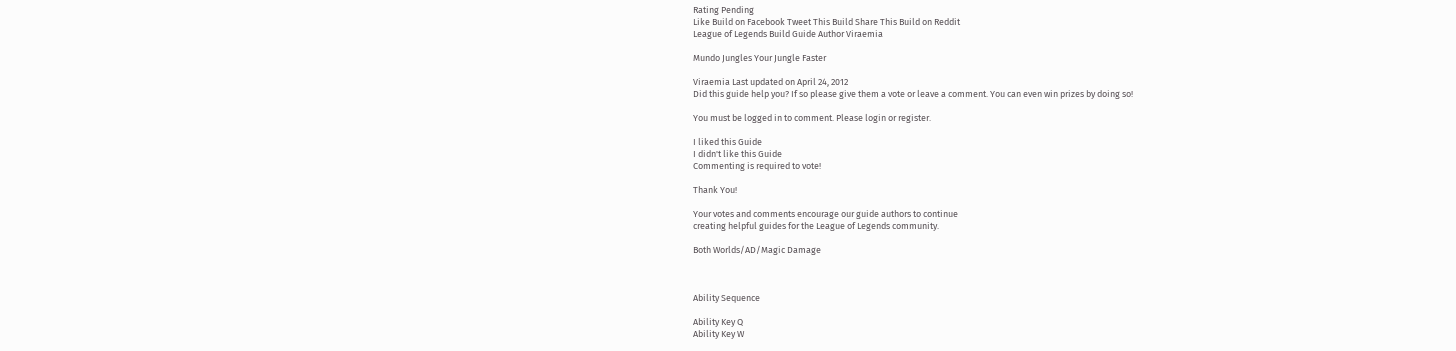Rating Pending
Like Build on Facebook Tweet This Build Share This Build on Reddit
League of Legends Build Guide Author Viraemia

Mundo Jungles Your Jungle Faster

Viraemia Last updated on April 24, 2012
Did this guide help you? If so please give them a vote or leave a comment. You can even win prizes by doing so!

You must be logged in to comment. Please login or register.

I liked this Guide
I didn't like this Guide
Commenting is required to vote!

Thank You!

Your votes and comments encourage our guide authors to continue
creating helpful guides for the League of Legends community.

Both Worlds/AD/Magic Damage



Ability Sequence

Ability Key Q
Ability Key W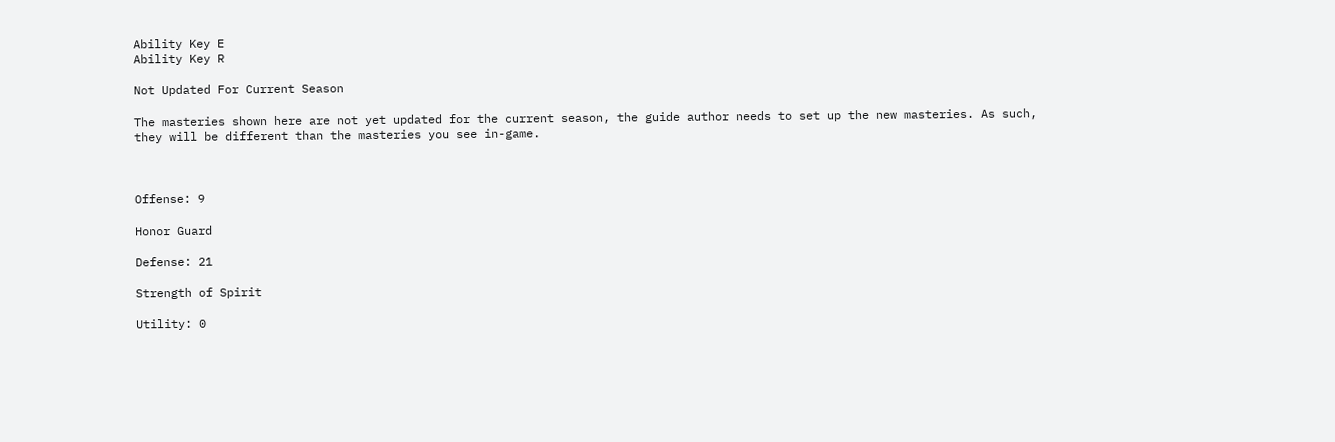Ability Key E
Ability Key R

Not Updated For Current Season

The masteries shown here are not yet updated for the current season, the guide author needs to set up the new masteries. As such, they will be different than the masteries you see in-game.



Offense: 9

Honor Guard

Defense: 21

Strength of Spirit

Utility: 0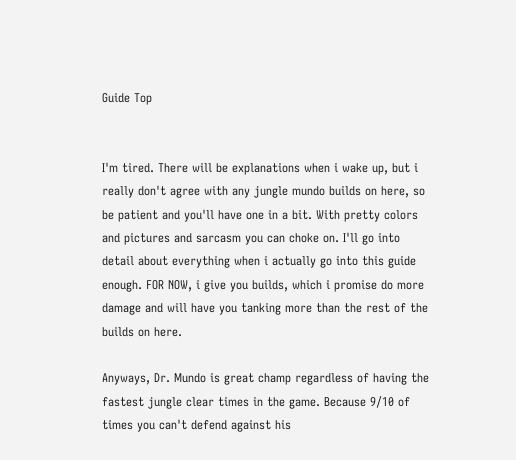Guide Top


I'm tired. There will be explanations when i wake up, but i really don't agree with any jungle mundo builds on here, so be patient and you'll have one in a bit. With pretty colors and pictures and sarcasm you can choke on. I'll go into detail about everything when i actually go into this guide enough. FOR NOW, i give you builds, which i promise do more damage and will have you tanking more than the rest of the builds on here.

Anyways, Dr. Mundo is great champ regardless of having the fastest jungle clear times in the game. Because 9/10 of times you can't defend against his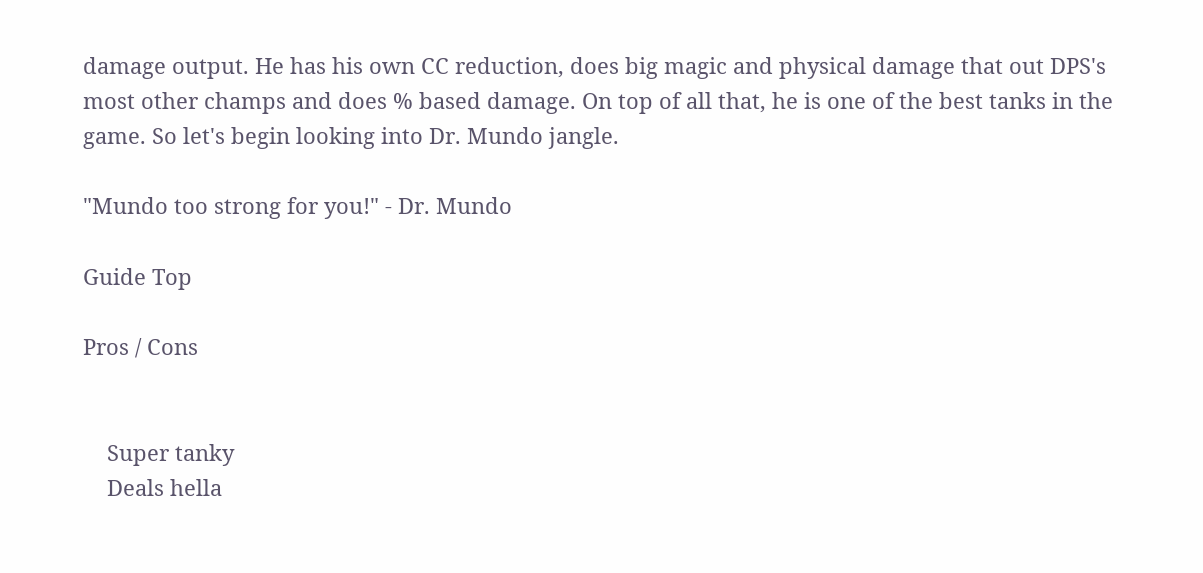damage output. He has his own CC reduction, does big magic and physical damage that out DPS's most other champs and does % based damage. On top of all that, he is one of the best tanks in the game. So let's begin looking into Dr. Mundo jangle.

"Mundo too strong for you!" - Dr. Mundo

Guide Top

Pros / Cons


    Super tanky
    Deals hella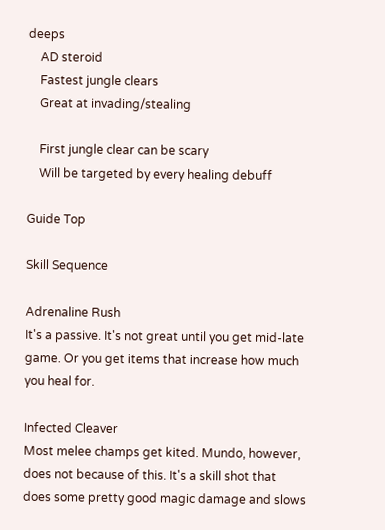deeps
    AD steroid
    Fastest jungle clears
    Great at invading/stealing

    First jungle clear can be scary
    Will be targeted by every healing debuff

Guide Top

Skill Sequence

Adrenaline Rush
It's a passive. It's not great until you get mid-late game. Or you get items that increase how much you heal for.

Infected Cleaver
Most melee champs get kited. Mundo, however, does not because of this. It's a skill shot that does some pretty good magic damage and slows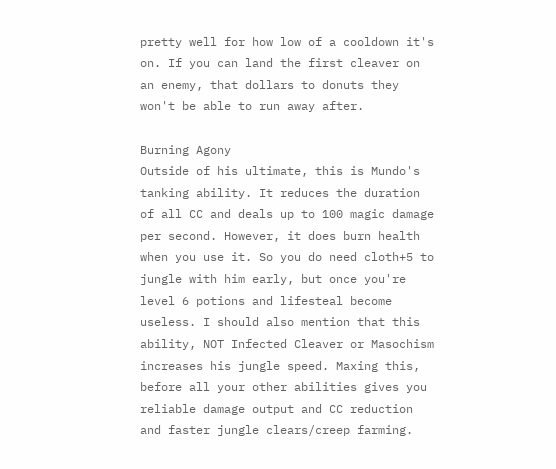pretty well for how low of a cooldown it's on. If you can land the first cleaver on an enemy, that dollars to donuts they won't be able to run away after.

Burning Agony
Outside of his ultimate, this is Mundo's tanking ability. It reduces the duration of all CC and deals up to 100 magic damage per second. However, it does burn health when you use it. So you do need cloth+5 to jungle with him early, but once you're level 6 potions and lifesteal become useless. I should also mention that this ability, NOT Infected Cleaver or Masochism increases his jungle speed. Maxing this, before all your other abilities gives you reliable damage output and CC reduction and faster jungle clears/creep farming.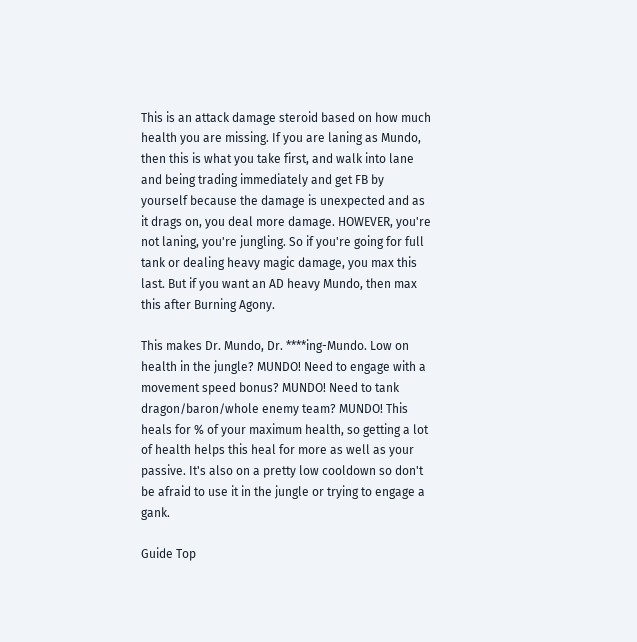This is an attack damage steroid based on how much health you are missing. If you are laning as Mundo, then this is what you take first, and walk into lane and being trading immediately and get FB by yourself because the damage is unexpected and as it drags on, you deal more damage. HOWEVER, you're not laning, you're jungling. So if you're going for full tank or dealing heavy magic damage, you max this last. But if you want an AD heavy Mundo, then max this after Burning Agony.

This makes Dr. Mundo, Dr. ****ing-Mundo. Low on health in the jungle? MUNDO! Need to engage with a movement speed bonus? MUNDO! Need to tank dragon/baron/whole enemy team? MUNDO! This heals for % of your maximum health, so getting a lot of health helps this heal for more as well as your passive. It's also on a pretty low cooldown so don't be afraid to use it in the jungle or trying to engage a gank.

Guide Top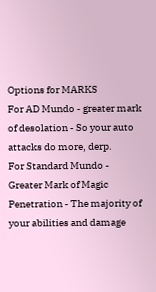Options for MARKS
For AD Mundo - greater mark of desolation - So your auto attacks do more, derp.
For Standard Mundo - Greater Mark of Magic Penetration - The majority of your abilities and damage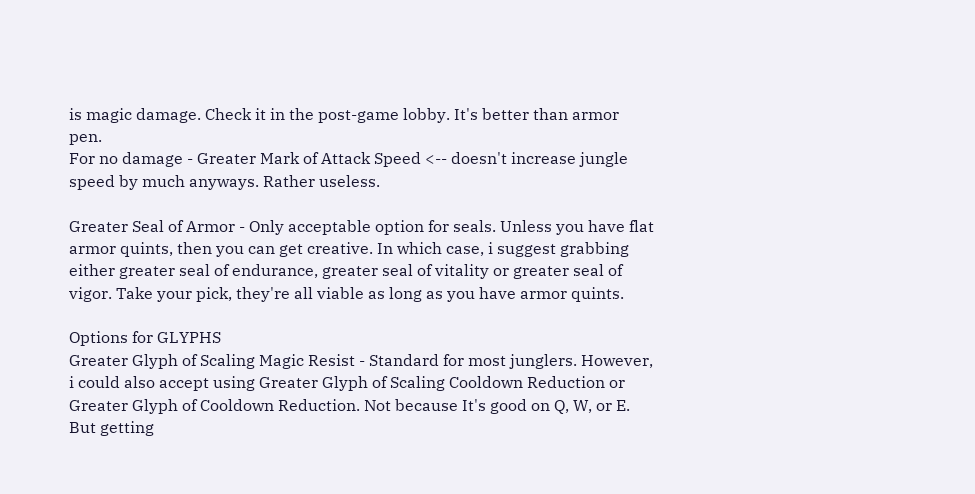is magic damage. Check it in the post-game lobby. It's better than armor pen.
For no damage - Greater Mark of Attack Speed <-- doesn't increase jungle speed by much anyways. Rather useless.

Greater Seal of Armor - Only acceptable option for seals. Unless you have flat armor quints, then you can get creative. In which case, i suggest grabbing either greater seal of endurance, greater seal of vitality or greater seal of vigor. Take your pick, they're all viable as long as you have armor quints.

Options for GLYPHS
Greater Glyph of Scaling Magic Resist - Standard for most junglers. However, i could also accept using Greater Glyph of Scaling Cooldown Reduction or Greater Glyph of Cooldown Reduction. Not because It's good on Q, W, or E. But getting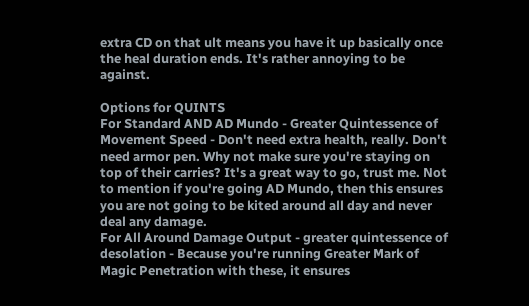extra CD on that ult means you have it up basically once the heal duration ends. It's rather annoying to be against.

Options for QUINTS
For Standard AND AD Mundo - Greater Quintessence of Movement Speed - Don't need extra health, really. Don't need armor pen. Why not make sure you're staying on top of their carries? It's a great way to go, trust me. Not to mention if you're going AD Mundo, then this ensures you are not going to be kited around all day and never deal any damage.
For All Around Damage Output - greater quintessence of desolation - Because you're running Greater Mark of Magic Penetration with these, it ensures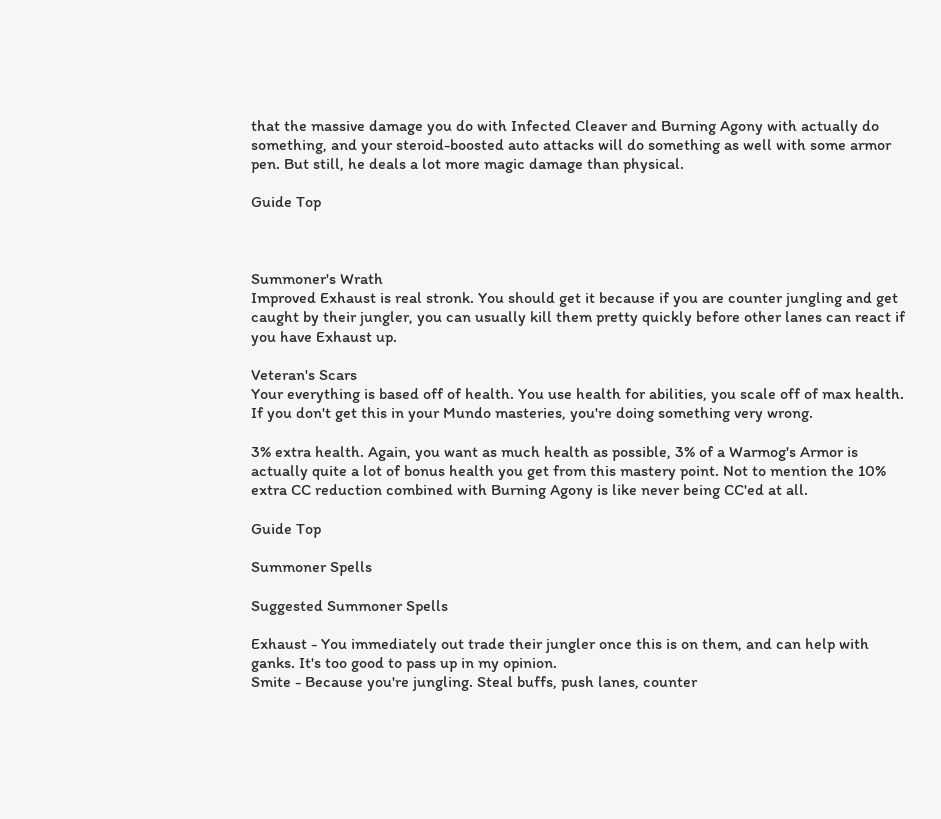that the massive damage you do with Infected Cleaver and Burning Agony with actually do something, and your steroid-boosted auto attacks will do something as well with some armor pen. But still, he deals a lot more magic damage than physical.

Guide Top



Summoner's Wrath
Improved Exhaust is real stronk. You should get it because if you are counter jungling and get caught by their jungler, you can usually kill them pretty quickly before other lanes can react if you have Exhaust up.

Veteran's Scars
Your everything is based off of health. You use health for abilities, you scale off of max health. If you don't get this in your Mundo masteries, you're doing something very wrong.

3% extra health. Again, you want as much health as possible, 3% of a Warmog's Armor is actually quite a lot of bonus health you get from this mastery point. Not to mention the 10% extra CC reduction combined with Burning Agony is like never being CC'ed at all.

Guide Top

Summoner Spells

Suggested Summoner Spells

Exhaust - You immediately out trade their jungler once this is on them, and can help with ganks. It's too good to pass up in my opinion.
Smite - Because you're jungling. Steal buffs, push lanes, counter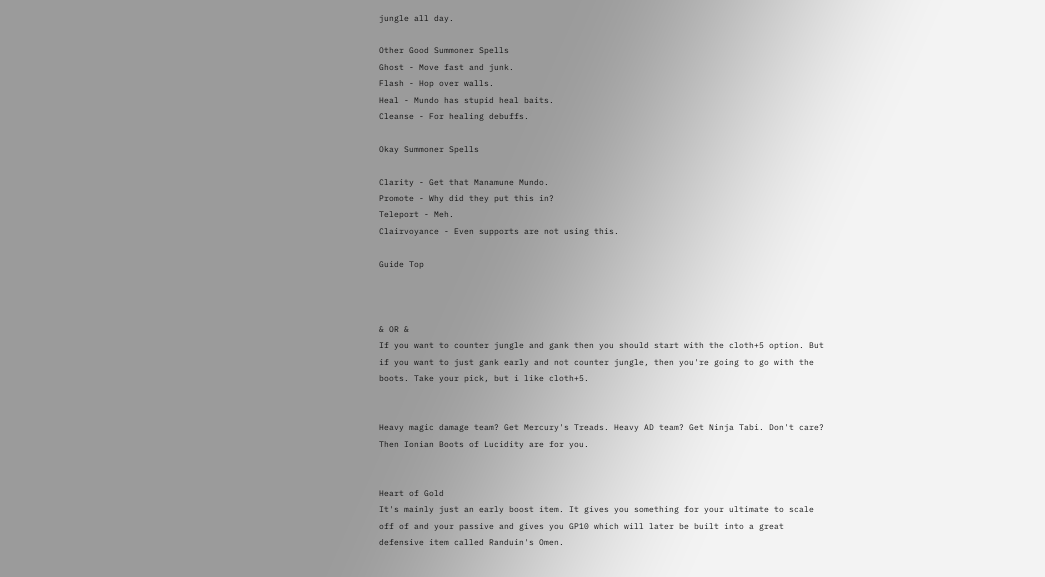jungle all day.

Other Good Summoner Spells
Ghost - Move fast and junk.
Flash - Hop over walls.
Heal - Mundo has stupid heal baits.
Cleanse - For healing debuffs.

Okay Summoner Spells

Clarity - Get that Manamune Mundo.
Promote - Why did they put this in?
Teleport - Meh.
Clairvoyance - Even supports are not using this.

Guide Top



& OR &
If you want to counter jungle and gank then you should start with the cloth+5 option. But if you want to just gank early and not counter jungle, then you're going to go with the boots. Take your pick, but i like cloth+5.


Heavy magic damage team? Get Mercury's Treads. Heavy AD team? Get Ninja Tabi. Don't care? Then Ionian Boots of Lucidity are for you.


Heart of Gold
It's mainly just an early boost item. It gives you something for your ultimate to scale off of and your passive and gives you GP10 which will later be built into a great defensive item called Randuin's Omen.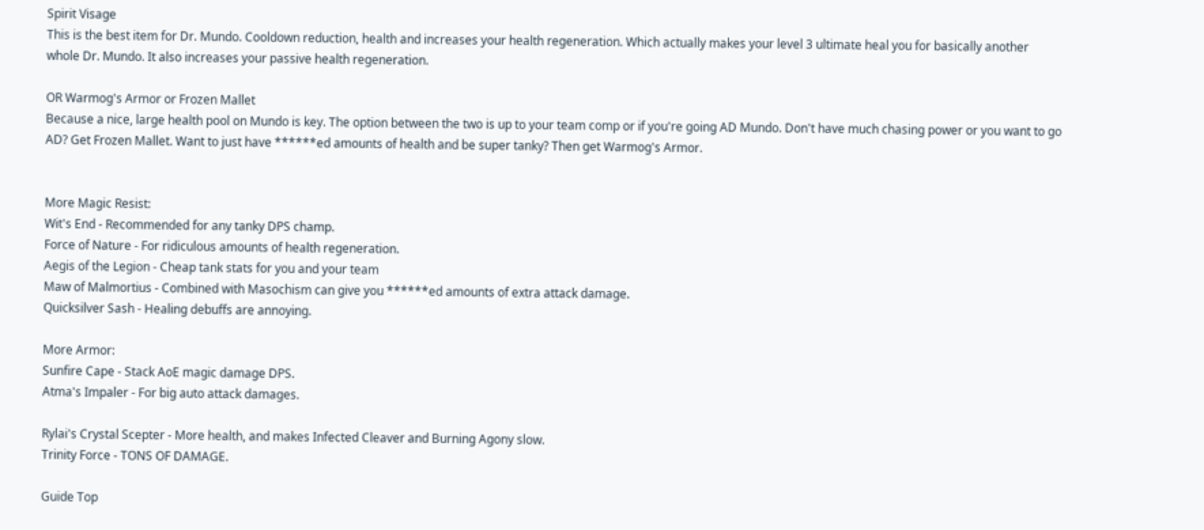Spirit Visage
This is the best item for Dr. Mundo. Cooldown reduction, health and increases your health regeneration. Which actually makes your level 3 ultimate heal you for basically another whole Dr. Mundo. It also increases your passive health regeneration.

OR Warmog's Armor or Frozen Mallet
Because a nice, large health pool on Mundo is key. The option between the two is up to your team comp or if you're going AD Mundo. Don't have much chasing power or you want to go AD? Get Frozen Mallet. Want to just have ******ed amounts of health and be super tanky? Then get Warmog's Armor.


More Magic Resist:
Wit's End - Recommended for any tanky DPS champ.
Force of Nature - For ridiculous amounts of health regeneration.
Aegis of the Legion - Cheap tank stats for you and your team
Maw of Malmortius - Combined with Masochism can give you ******ed amounts of extra attack damage.
Quicksilver Sash - Healing debuffs are annoying.

More Armor:
Sunfire Cape - Stack AoE magic damage DPS.
Atma's Impaler - For big auto attack damages.

Rylai's Crystal Scepter - More health, and makes Infected Cleaver and Burning Agony slow.
Trinity Force - TONS OF DAMAGE.

Guide Top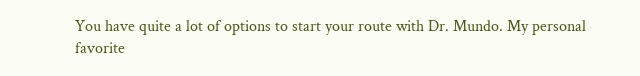You have quite a lot of options to start your route with Dr. Mundo. My personal favorite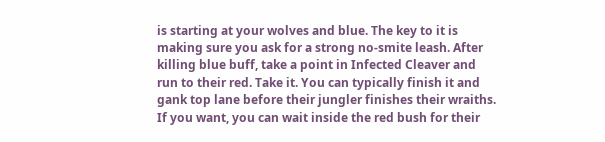is starting at your wolves and blue. The key to it is making sure you ask for a strong no-smite leash. After killing blue buff, take a point in Infected Cleaver and run to their red. Take it. You can typically finish it and gank top lane before their jungler finishes their wraiths. If you want, you can wait inside the red bush for their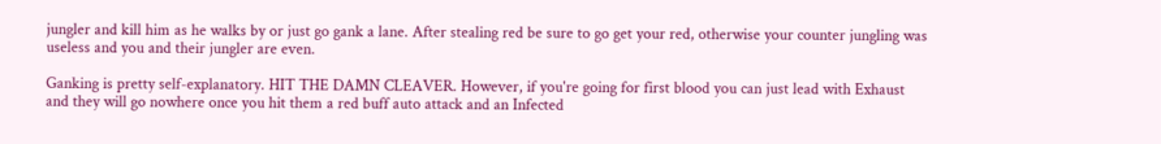jungler and kill him as he walks by or just go gank a lane. After stealing red be sure to go get your red, otherwise your counter jungling was useless and you and their jungler are even.

Ganking is pretty self-explanatory. HIT THE DAMN CLEAVER. However, if you're going for first blood you can just lead with Exhaust and they will go nowhere once you hit them a red buff auto attack and an Infected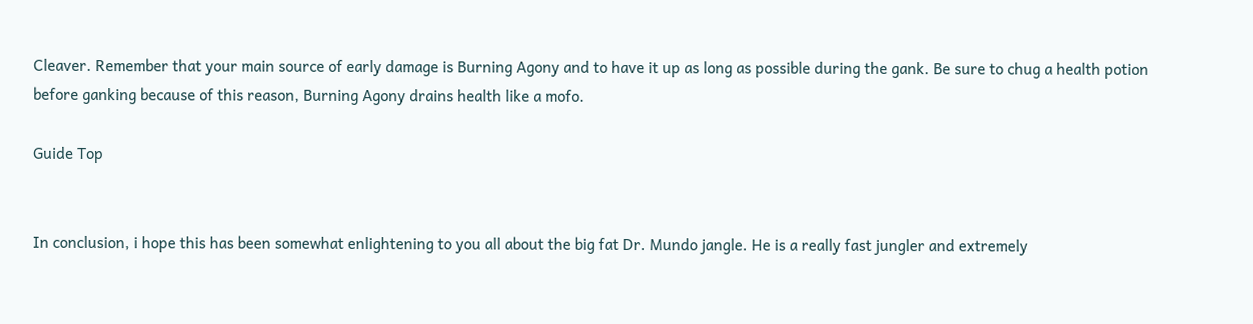Cleaver. Remember that your main source of early damage is Burning Agony and to have it up as long as possible during the gank. Be sure to chug a health potion before ganking because of this reason, Burning Agony drains health like a mofo.

Guide Top


In conclusion, i hope this has been somewhat enlightening to you all about the big fat Dr. Mundo jangle. He is a really fast jungler and extremely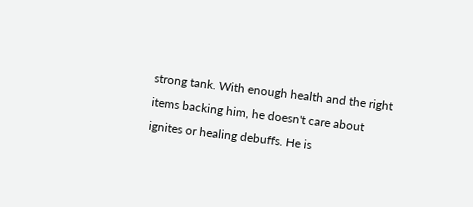strong tank. With enough health and the right items backing him, he doesn't care about ignites or healing debuffs. He is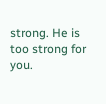strong. He is too strong for you.